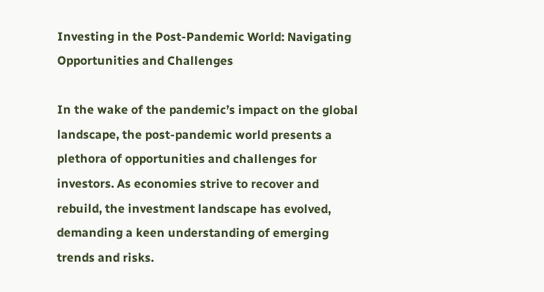Investing in the Post-Pandemic World: Navigating Opportunities and Challenges

In the wake of the pandemic’s impact on the global landscape, the post-pandemic world presents a plethora of opportunities and challenges for investors. As economies strive to recover and rebuild, the investment landscape has evolved, demanding a keen understanding of emerging trends and risks.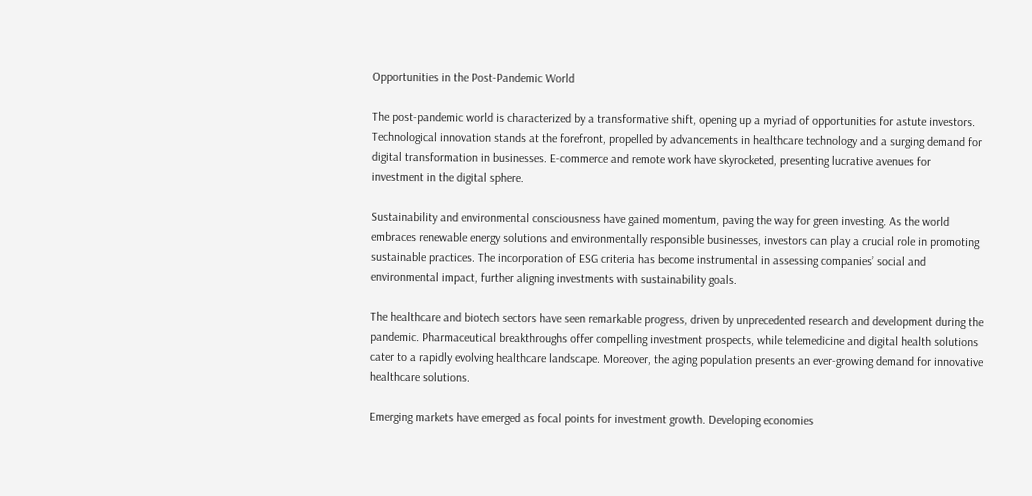Opportunities in the Post-Pandemic World

The post-pandemic world is characterized by a transformative shift, opening up a myriad of opportunities for astute investors. Technological innovation stands at the forefront, propelled by advancements in healthcare technology and a surging demand for digital transformation in businesses. E-commerce and remote work have skyrocketed, presenting lucrative avenues for investment in the digital sphere.

Sustainability and environmental consciousness have gained momentum, paving the way for green investing. As the world embraces renewable energy solutions and environmentally responsible businesses, investors can play a crucial role in promoting sustainable practices. The incorporation of ESG criteria has become instrumental in assessing companies’ social and environmental impact, further aligning investments with sustainability goals.

The healthcare and biotech sectors have seen remarkable progress, driven by unprecedented research and development during the pandemic. Pharmaceutical breakthroughs offer compelling investment prospects, while telemedicine and digital health solutions cater to a rapidly evolving healthcare landscape. Moreover, the aging population presents an ever-growing demand for innovative healthcare solutions.

Emerging markets have emerged as focal points for investment growth. Developing economies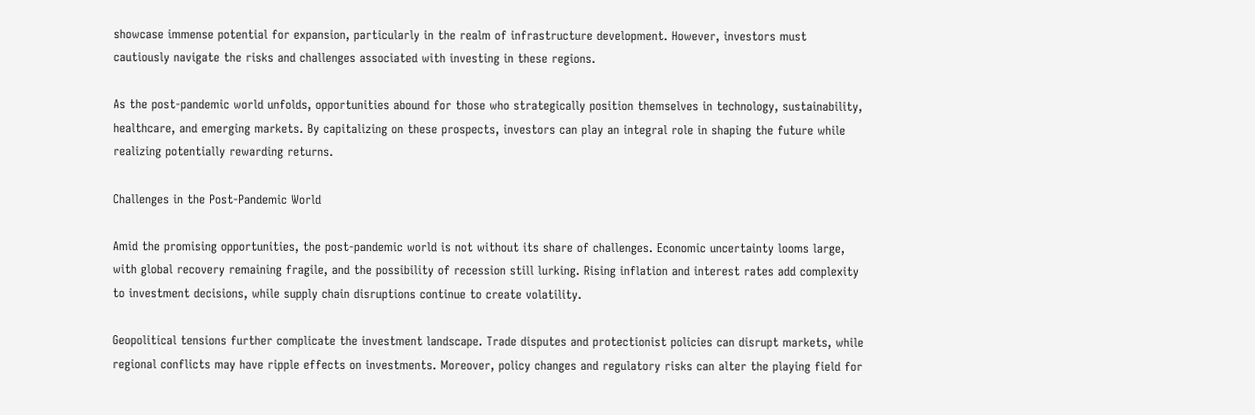showcase immense potential for expansion, particularly in the realm of infrastructure development. However, investors must cautiously navigate the risks and challenges associated with investing in these regions.

As the post-pandemic world unfolds, opportunities abound for those who strategically position themselves in technology, sustainability, healthcare, and emerging markets. By capitalizing on these prospects, investors can play an integral role in shaping the future while realizing potentially rewarding returns.

Challenges in the Post-Pandemic World

Amid the promising opportunities, the post-pandemic world is not without its share of challenges. Economic uncertainty looms large, with global recovery remaining fragile, and the possibility of recession still lurking. Rising inflation and interest rates add complexity to investment decisions, while supply chain disruptions continue to create volatility.

Geopolitical tensions further complicate the investment landscape. Trade disputes and protectionist policies can disrupt markets, while regional conflicts may have ripple effects on investments. Moreover, policy changes and regulatory risks can alter the playing field for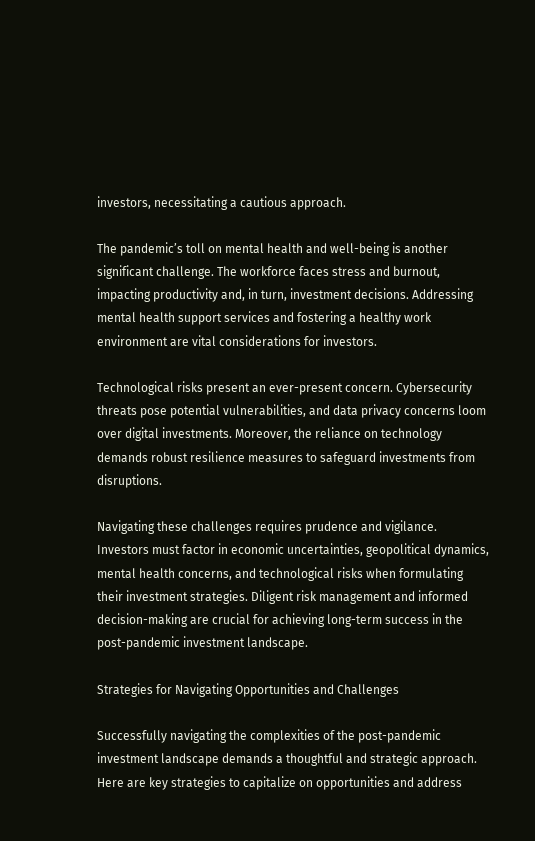investors, necessitating a cautious approach.

The pandemic’s toll on mental health and well-being is another significant challenge. The workforce faces stress and burnout, impacting productivity and, in turn, investment decisions. Addressing mental health support services and fostering a healthy work environment are vital considerations for investors.

Technological risks present an ever-present concern. Cybersecurity threats pose potential vulnerabilities, and data privacy concerns loom over digital investments. Moreover, the reliance on technology demands robust resilience measures to safeguard investments from disruptions.

Navigating these challenges requires prudence and vigilance. Investors must factor in economic uncertainties, geopolitical dynamics, mental health concerns, and technological risks when formulating their investment strategies. Diligent risk management and informed decision-making are crucial for achieving long-term success in the post-pandemic investment landscape.

Strategies for Navigating Opportunities and Challenges

Successfully navigating the complexities of the post-pandemic investment landscape demands a thoughtful and strategic approach. Here are key strategies to capitalize on opportunities and address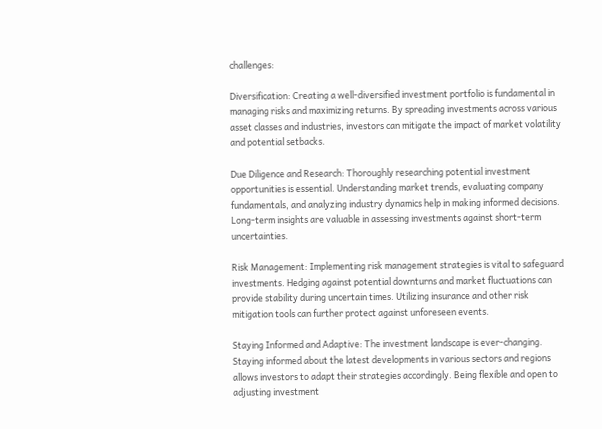challenges:

Diversification: Creating a well-diversified investment portfolio is fundamental in managing risks and maximizing returns. By spreading investments across various asset classes and industries, investors can mitigate the impact of market volatility and potential setbacks.

Due Diligence and Research: Thoroughly researching potential investment opportunities is essential. Understanding market trends, evaluating company fundamentals, and analyzing industry dynamics help in making informed decisions. Long-term insights are valuable in assessing investments against short-term uncertainties.

Risk Management: Implementing risk management strategies is vital to safeguard investments. Hedging against potential downturns and market fluctuations can provide stability during uncertain times. Utilizing insurance and other risk mitigation tools can further protect against unforeseen events.

Staying Informed and Adaptive: The investment landscape is ever-changing. Staying informed about the latest developments in various sectors and regions allows investors to adapt their strategies accordingly. Being flexible and open to adjusting investment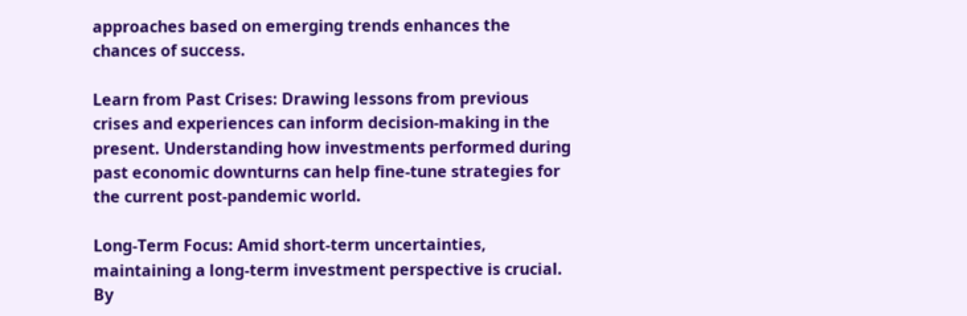approaches based on emerging trends enhances the chances of success.

Learn from Past Crises: Drawing lessons from previous crises and experiences can inform decision-making in the present. Understanding how investments performed during past economic downturns can help fine-tune strategies for the current post-pandemic world.

Long-Term Focus: Amid short-term uncertainties, maintaining a long-term investment perspective is crucial. By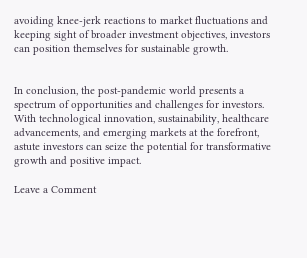avoiding knee-jerk reactions to market fluctuations and keeping sight of broader investment objectives, investors can position themselves for sustainable growth.


In conclusion, the post-pandemic world presents a spectrum of opportunities and challenges for investors. With technological innovation, sustainability, healthcare advancements, and emerging markets at the forefront, astute investors can seize the potential for transformative growth and positive impact.

Leave a Comment